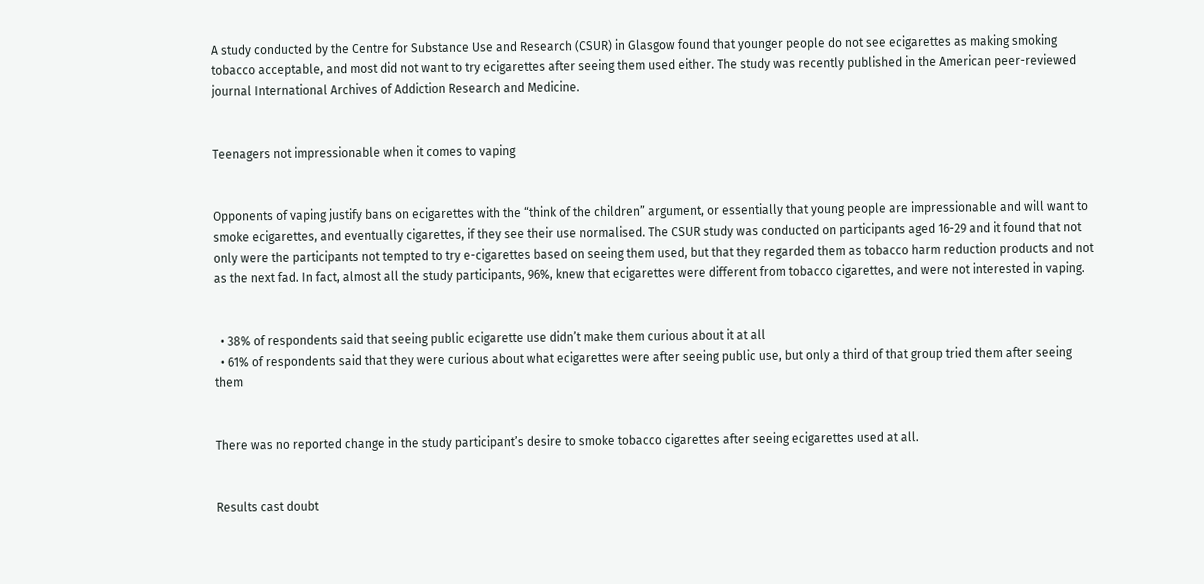A study conducted by the Centre for Substance Use and Research (CSUR) in Glasgow found that younger people do not see ecigarettes as making smoking tobacco acceptable, and most did not want to try ecigarettes after seeing them used either. The study was recently published in the American peer-reviewed journal International Archives of Addiction Research and Medicine.


Teenagers not impressionable when it comes to vaping


Opponents of vaping justify bans on ecigarettes with the “think of the children” argument, or essentially that young people are impressionable and will want to smoke ecigarettes, and eventually cigarettes, if they see their use normalised. The CSUR study was conducted on participants aged 16-29 and it found that not only were the participants not tempted to try e-cigarettes based on seeing them used, but that they regarded them as tobacco harm reduction products and not as the next fad. In fact, almost all the study participants, 96%, knew that ecigarettes were different from tobacco cigarettes, and were not interested in vaping.


  • 38% of respondents said that seeing public ecigarette use didn’t make them curious about it at all
  • 61% of respondents said that they were curious about what ecigarettes were after seeing public use, but only a third of that group tried them after seeing them


There was no reported change in the study participant’s desire to smoke tobacco cigarettes after seeing ecigarettes used at all.


Results cast doubt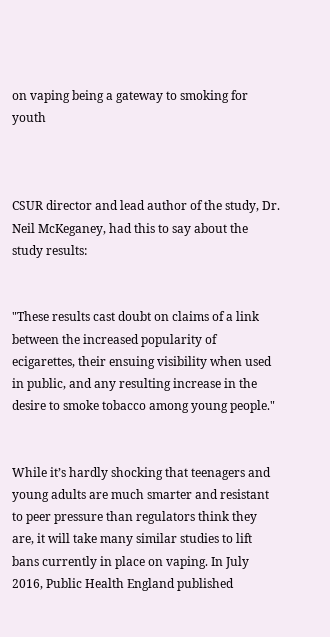on vaping being a gateway to smoking for youth



CSUR director and lead author of the study, Dr. Neil McKeganey, had this to say about the study results:


"These results cast doubt on claims of a link between the increased popularity of ecigarettes, their ensuing visibility when used in public, and any resulting increase in the desire to smoke tobacco among young people."


While it’s hardly shocking that teenagers and young adults are much smarter and resistant to peer pressure than regulators think they are, it will take many similar studies to lift bans currently in place on vaping. In July 2016, Public Health England published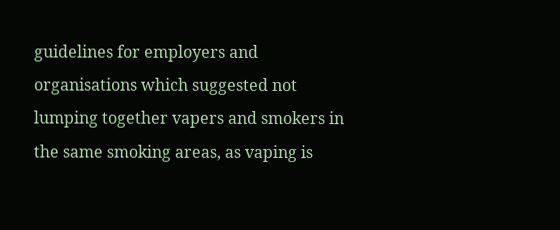guidelines for employers and organisations which suggested not lumping together vapers and smokers in the same smoking areas, as vaping is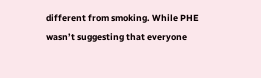different from smoking. While PHE wasn’t suggesting that everyone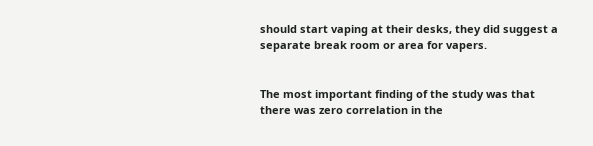should start vaping at their desks, they did suggest a separate break room or area for vapers.


The most important finding of the study was that there was zero correlation in the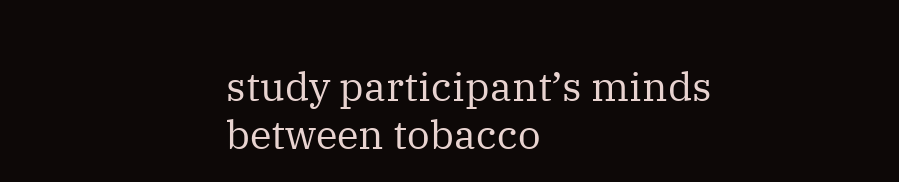study participant’s minds between tobacco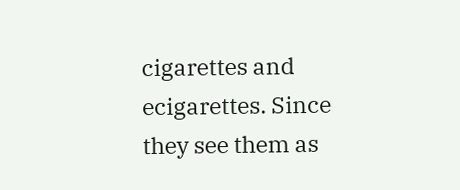cigarettes and ecigarettes. Since they see them as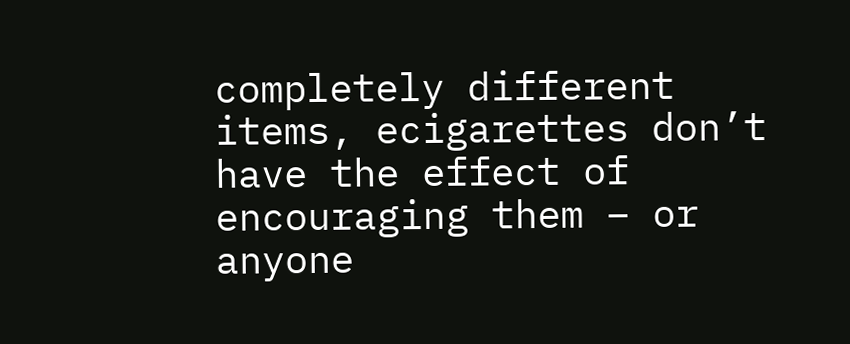completely different items, ecigarettes don’t have the effect of encouraging them – or anyone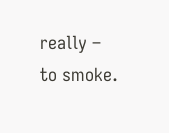really – to smoke.